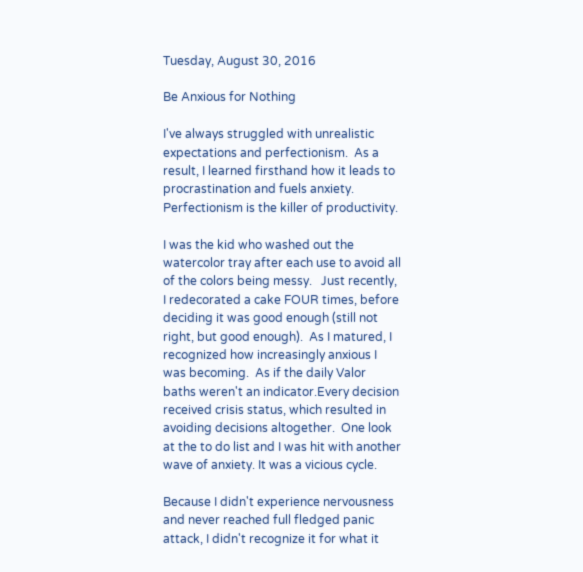Tuesday, August 30, 2016

Be Anxious for Nothing

I've always struggled with unrealistic expectations and perfectionism.  As a result, I learned firsthand how it leads to procrastination and fuels anxiety.   Perfectionism is the killer of productivity.

I was the kid who washed out the watercolor tray after each use to avoid all of the colors being messy.   Just recently, I redecorated a cake FOUR times, before deciding it was good enough (still not right, but good enough).  As I matured, I recognized how increasingly anxious I was becoming.  As if the daily Valor baths weren't an indicator.Every decision received crisis status, which resulted in avoiding decisions altogether.  One look at the to do list and I was hit with another wave of anxiety. It was a vicious cycle.

Because I didn't experience nervousness and never reached full fledged panic attack, I didn't recognize it for what it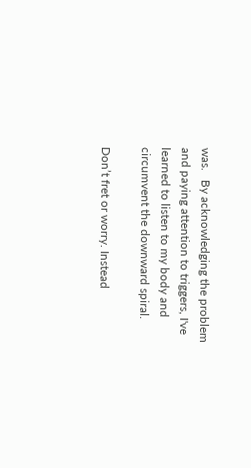was.   By acknowledging the problem and paying attention to triggers, I've learned to listen to my body and circumvent the downward spiral.

Don’t fret or worry. Instead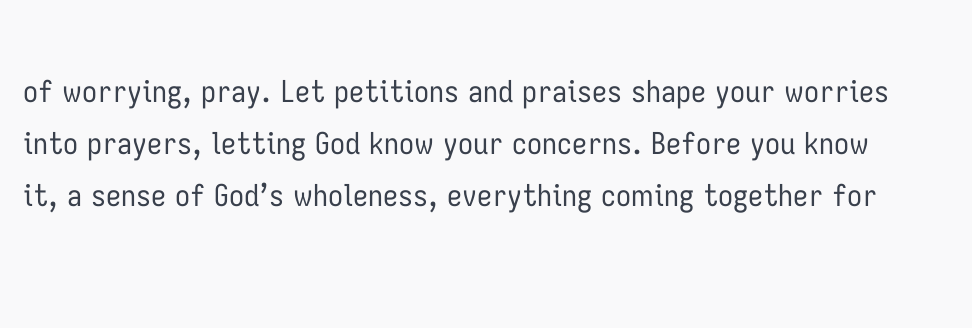of worrying, pray. Let petitions and praises shape your worries into prayers, letting God know your concerns. Before you know it, a sense of God’s wholeness, everything coming together for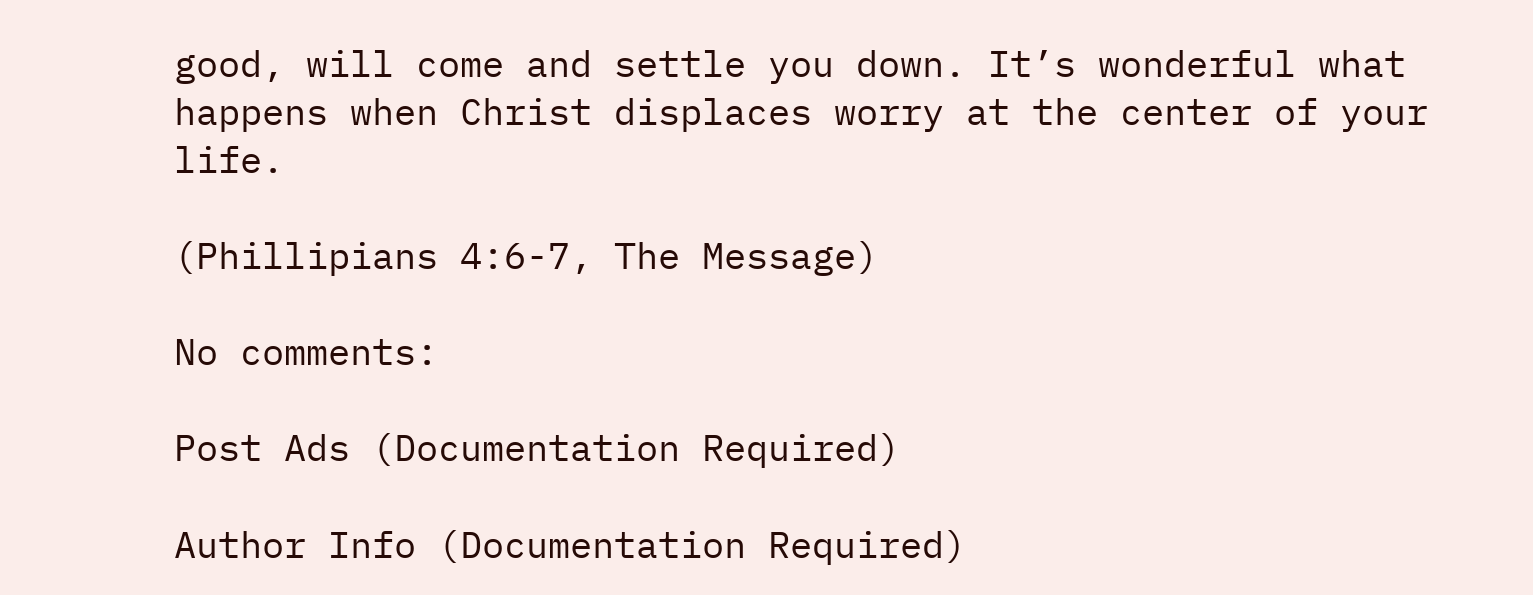good, will come and settle you down. It’s wonderful what happens when Christ displaces worry at the center of your life.

(Phillipians 4:6-7, The Message)

No comments:

Post Ads (Documentation Required)

Author Info (Documentation Required)